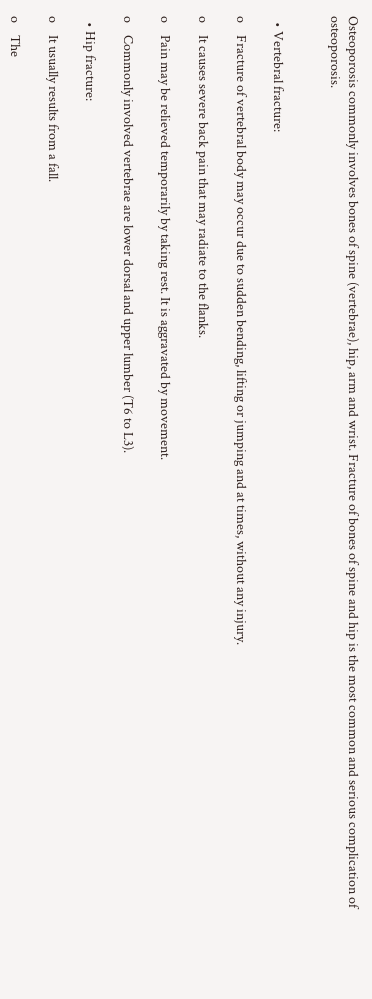Osteoporosis commonly involves bones of spine (vertebrae), hip, arm and wrist. Fracture of bones of spine and hip is the most common and serious complication of osteoporosis.


  • Vertebral fracture:

o    Fracture of vertebral body may occur due to sudden bending, lifting or jumping and at times, without any injury.

o    It causes severe back pain that may radiate to the flanks.

o    Pain may be relieved temporarily by taking rest. It is aggravated by movement.

o    Commonly involved vertebrae are lower dorsal and upper lumber (T6 to L3).

  • Hip fracture:

o    It usually results from a fall.

o    The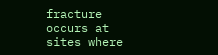fracture occurs at sites where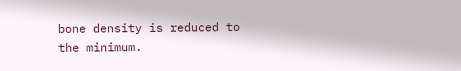bone density is reduced to the minimum.